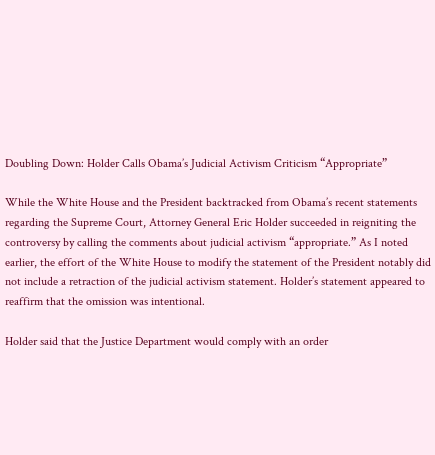Doubling Down: Holder Calls Obama’s Judicial Activism Criticism “Appropriate”

While the White House and the President backtracked from Obama’s recent statements regarding the Supreme Court, Attorney General Eric Holder succeeded in reigniting the controversy by calling the comments about judicial activism “appropriate.” As I noted earlier, the effort of the White House to modify the statement of the President notably did not include a retraction of the judicial activism statement. Holder’s statement appeared to reaffirm that the omission was intentional.

Holder said that the Justice Department would comply with an order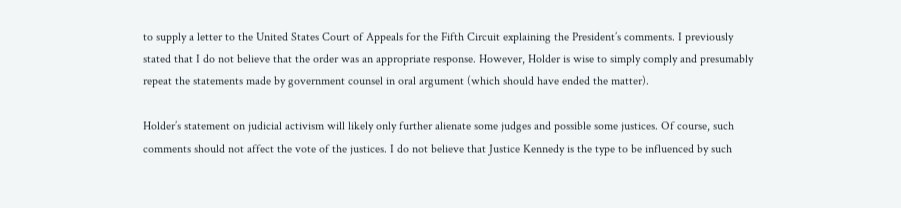to supply a letter to the United States Court of Appeals for the Fifth Circuit explaining the President’s comments. I previously stated that I do not believe that the order was an appropriate response. However, Holder is wise to simply comply and presumably repeat the statements made by government counsel in oral argument (which should have ended the matter).

Holder’s statement on judicial activism will likely only further alienate some judges and possible some justices. Of course, such comments should not affect the vote of the justices. I do not believe that Justice Kennedy is the type to be influenced by such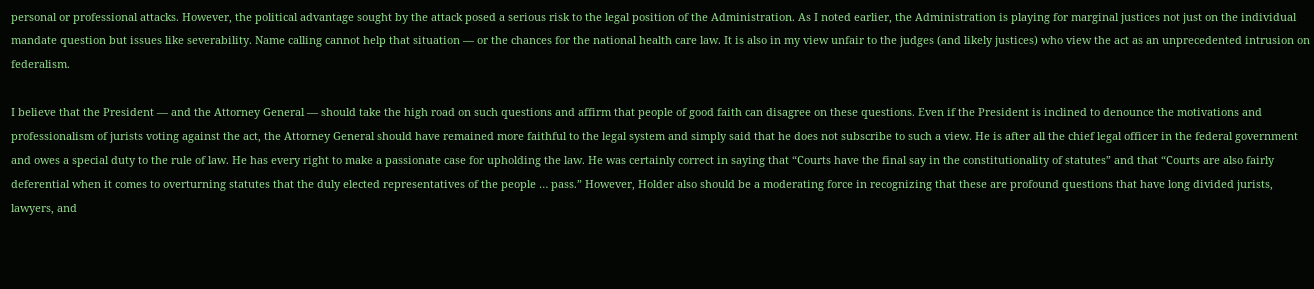personal or professional attacks. However, the political advantage sought by the attack posed a serious risk to the legal position of the Administration. As I noted earlier, the Administration is playing for marginal justices not just on the individual mandate question but issues like severability. Name calling cannot help that situation — or the chances for the national health care law. It is also in my view unfair to the judges (and likely justices) who view the act as an unprecedented intrusion on federalism.

I believe that the President — and the Attorney General — should take the high road on such questions and affirm that people of good faith can disagree on these questions. Even if the President is inclined to denounce the motivations and professionalism of jurists voting against the act, the Attorney General should have remained more faithful to the legal system and simply said that he does not subscribe to such a view. He is after all the chief legal officer in the federal government and owes a special duty to the rule of law. He has every right to make a passionate case for upholding the law. He was certainly correct in saying that “Courts have the final say in the constitutionality of statutes” and that “Courts are also fairly deferential when it comes to overturning statutes that the duly elected representatives of the people … pass.” However, Holder also should be a moderating force in recognizing that these are profound questions that have long divided jurists, lawyers, and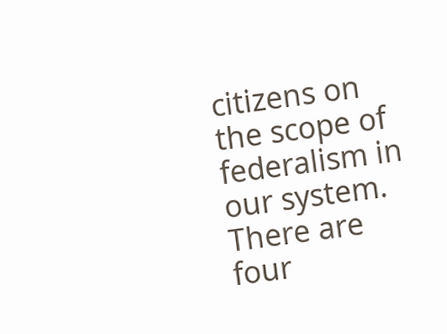citizens on the scope of federalism in our system. There are four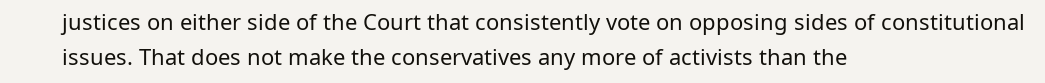justices on either side of the Court that consistently vote on opposing sides of constitutional issues. That does not make the conservatives any more of activists than the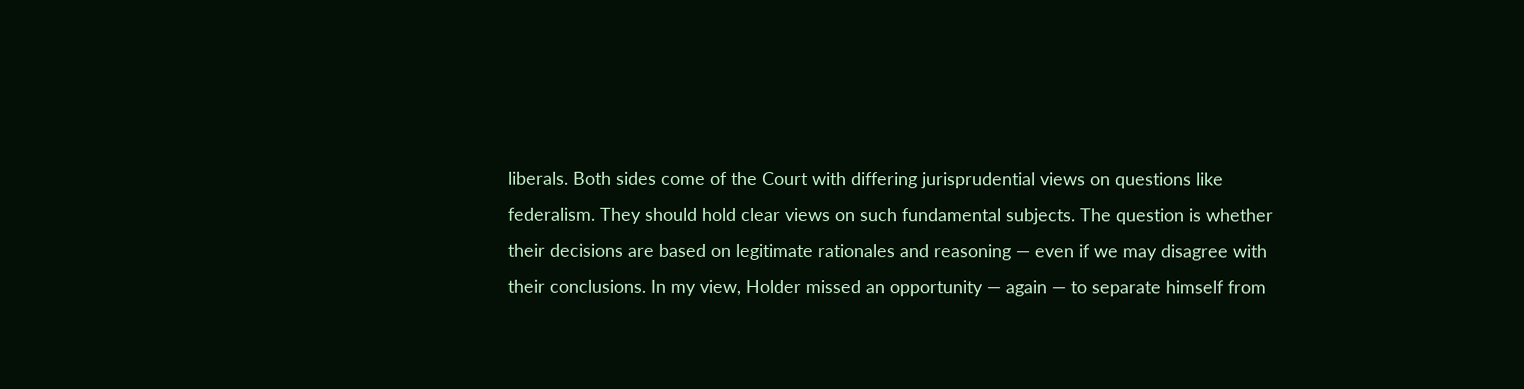liberals. Both sides come of the Court with differing jurisprudential views on questions like federalism. They should hold clear views on such fundamental subjects. The question is whether their decisions are based on legitimate rationales and reasoning — even if we may disagree with their conclusions. In my view, Holder missed an opportunity — again — to separate himself from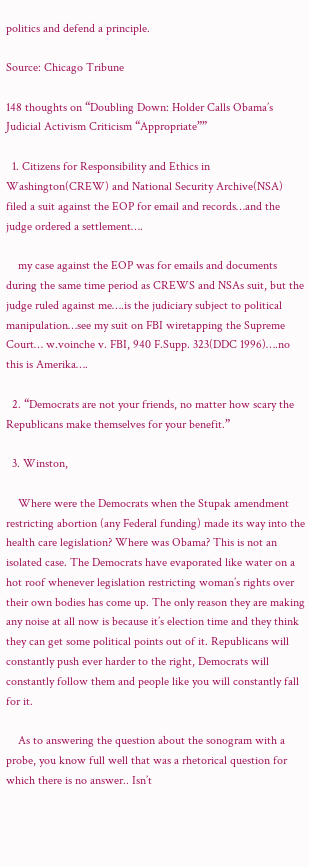politics and defend a principle.

Source: Chicago Tribune

148 thoughts on “Doubling Down: Holder Calls Obama’s Judicial Activism Criticism “Appropriate””

  1. Citizens for Responsibility and Ethics in Washington(CREW) and National Security Archive(NSA) filed a suit against the EOP for email and records…and the judge ordered a settlement….

    my case against the EOP was for emails and documents during the same time period as CREWS and NSAs suit, but the judge ruled against me….is the judiciary subject to political manipulation…see my suit on FBI wiretapping the Supreme Court… w.voinche v. FBI, 940 F.Supp. 323(DDC 1996)….no this is Amerika….

  2. “Democrats are not your friends, no matter how scary the Republicans make themselves for your benefit.”

  3. Winston,

    Where were the Democrats when the Stupak amendment restricting abortion (any Federal funding) made its way into the health care legislation? Where was Obama? This is not an isolated case. The Democrats have evaporated like water on a hot roof whenever legislation restricting woman’s rights over their own bodies has come up. The only reason they are making any noise at all now is because it’s election time and they think they can get some political points out of it. Republicans will constantly push ever harder to the right, Democrats will constantly follow them and people like you will constantly fall for it.

    As to answering the question about the sonogram with a probe, you know full well that was a rhetorical question for which there is no answer.. Isn’t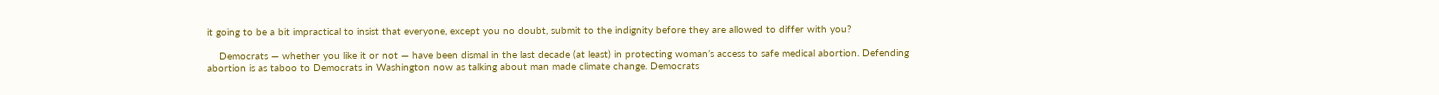it going to be a bit impractical to insist that everyone, except you no doubt, submit to the indignity before they are allowed to differ with you?

    Democrats — whether you like it or not — have been dismal in the last decade (at least) in protecting woman’s access to safe medical abortion. Defending abortion is as taboo to Democrats in Washington now as talking about man made climate change. Democrats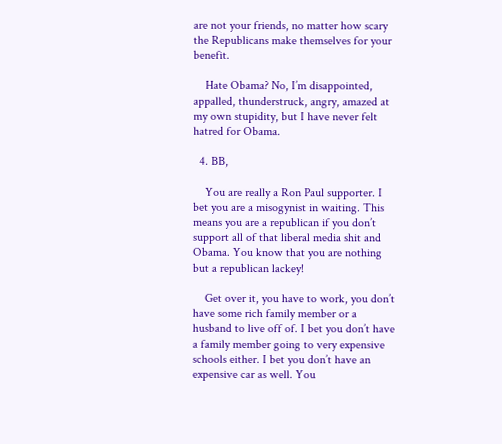are not your friends, no matter how scary the Republicans make themselves for your benefit.

    Hate Obama? No, I’m disappointed, appalled, thunderstruck, angry, amazed at my own stupidity, but I have never felt hatred for Obama.

  4. BB,

    You are really a Ron Paul supporter. I bet you are a misogynist in waiting. This means you are a republican if you don’t support all of that liberal media shit and Obama. You know that you are nothing but a republican lackey!

    Get over it, you have to work, you don’t have some rich family member or a husband to live off of. I bet you don’t have a family member going to very expensive schools either. I bet you don’t have an expensive car as well. You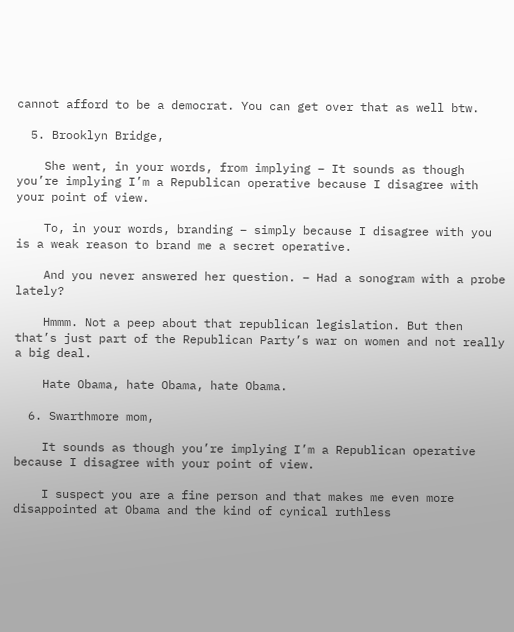cannot afford to be a democrat. You can get over that as well btw.

  5. Brooklyn Bridge,

    She went, in your words, from implying – It sounds as though you’re implying I’m a Republican operative because I disagree with your point of view.

    To, in your words, branding – simply because I disagree with you is a weak reason to brand me a secret operative.

    And you never answered her question. – Had a sonogram with a probe lately?

    Hmmm. Not a peep about that republican legislation. But then that’s just part of the Republican Party’s war on women and not really a big deal.

    Hate Obama, hate Obama, hate Obama.

  6. Swarthmore mom,

    It sounds as though you’re implying I’m a Republican operative because I disagree with your point of view.

    I suspect you are a fine person and that makes me even more disappointed at Obama and the kind of cynical ruthless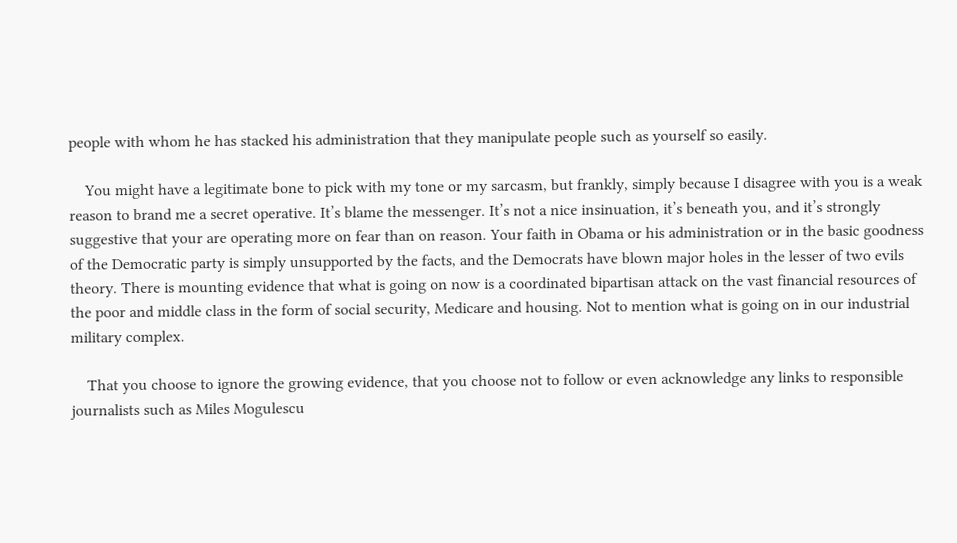people with whom he has stacked his administration that they manipulate people such as yourself so easily.

    You might have a legitimate bone to pick with my tone or my sarcasm, but frankly, simply because I disagree with you is a weak reason to brand me a secret operative. It’s blame the messenger. It’s not a nice insinuation, it’s beneath you, and it’s strongly suggestive that your are operating more on fear than on reason. Your faith in Obama or his administration or in the basic goodness of the Democratic party is simply unsupported by the facts, and the Democrats have blown major holes in the lesser of two evils theory. There is mounting evidence that what is going on now is a coordinated bipartisan attack on the vast financial resources of the poor and middle class in the form of social security, Medicare and housing. Not to mention what is going on in our industrial military complex.

    That you choose to ignore the growing evidence, that you choose not to follow or even acknowledge any links to responsible journalists such as Miles Mogulescu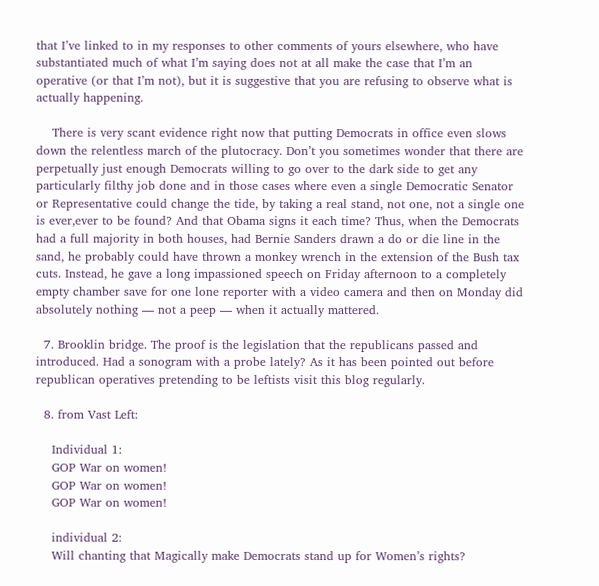that I’ve linked to in my responses to other comments of yours elsewhere, who have substantiated much of what I’m saying does not at all make the case that I’m an operative (or that I’m not), but it is suggestive that you are refusing to observe what is actually happening.

    There is very scant evidence right now that putting Democrats in office even slows down the relentless march of the plutocracy. Don’t you sometimes wonder that there are perpetually just enough Democrats willing to go over to the dark side to get any particularly filthy job done and in those cases where even a single Democratic Senator or Representative could change the tide, by taking a real stand, not one, not a single one is ever,ever to be found? And that Obama signs it each time? Thus, when the Democrats had a full majority in both houses, had Bernie Sanders drawn a do or die line in the sand, he probably could have thrown a monkey wrench in the extension of the Bush tax cuts. Instead, he gave a long impassioned speech on Friday afternoon to a completely empty chamber save for one lone reporter with a video camera and then on Monday did absolutely nothing — not a peep — when it actually mattered.

  7. Brooklin bridge. The proof is the legislation that the republicans passed and introduced. Had a sonogram with a probe lately? As it has been pointed out before republican operatives pretending to be leftists visit this blog regularly.

  8. from Vast Left:

    Individual 1:
    GOP War on women!
    GOP War on women!
    GOP War on women!

    individual 2:
    Will chanting that Magically make Democrats stand up for Women’s rights?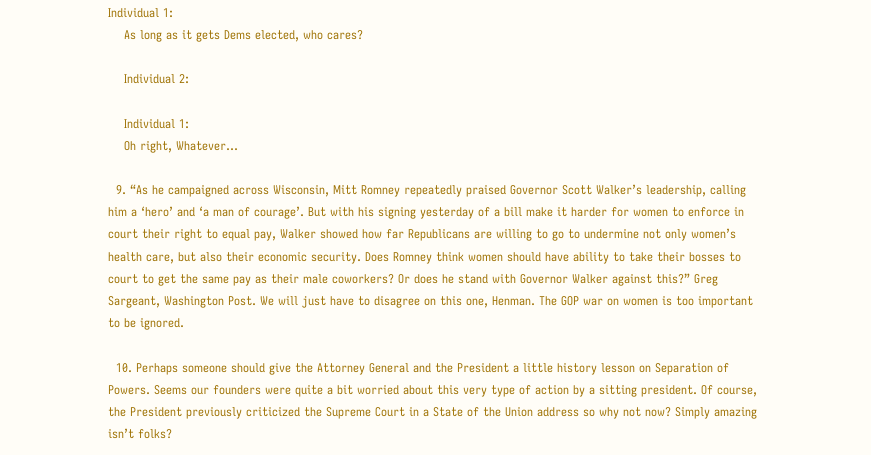Individual 1:
    As long as it gets Dems elected, who cares?

    Individual 2:

    Individual 1:
    Oh right, Whatever…

  9. “As he campaigned across Wisconsin, Mitt Romney repeatedly praised Governor Scott Walker’s leadership, calling him a ‘hero’ and ‘a man of courage’. But with his signing yesterday of a bill make it harder for women to enforce in court their right to equal pay, Walker showed how far Republicans are willing to go to undermine not only women’s health care, but also their economic security. Does Romney think women should have ability to take their bosses to court to get the same pay as their male coworkers? Or does he stand with Governor Walker against this?” Greg Sargeant, Washington Post. We will just have to disagree on this one, Henman. The GOP war on women is too important to be ignored.

  10. Perhaps someone should give the Attorney General and the President a little history lesson on Separation of Powers. Seems our founders were quite a bit worried about this very type of action by a sitting president. Of course, the President previously criticized the Supreme Court in a State of the Union address so why not now? Simply amazing isn’t folks?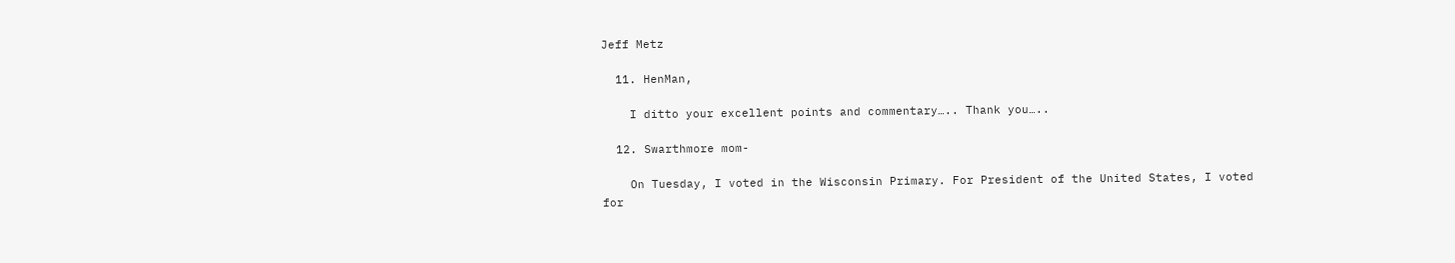Jeff Metz

  11. HenMan,

    I ditto your excellent points and commentary….. Thank you…..

  12. Swarthmore mom-

    On Tuesday, I voted in the Wisconsin Primary. For President of the United States, I voted for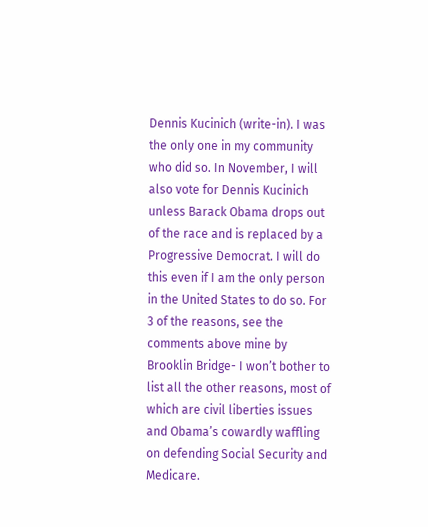Dennis Kucinich (write-in). I was the only one in my community who did so. In November, I will also vote for Dennis Kucinich unless Barack Obama drops out of the race and is replaced by a Progressive Democrat. I will do this even if I am the only person in the United States to do so. For 3 of the reasons, see the comments above mine by Brooklin Bridge- I won’t bother to list all the other reasons, most of which are civil liberties issues and Obama’s cowardly waffling on defending Social Security and Medicare.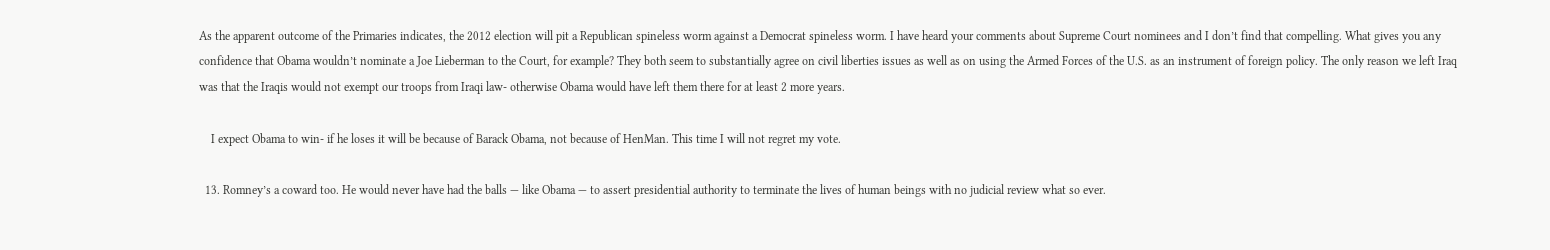As the apparent outcome of the Primaries indicates, the 2012 election will pit a Republican spineless worm against a Democrat spineless worm. I have heard your comments about Supreme Court nominees and I don’t find that compelling. What gives you any confidence that Obama wouldn’t nominate a Joe Lieberman to the Court, for example? They both seem to substantially agree on civil liberties issues as well as on using the Armed Forces of the U.S. as an instrument of foreign policy. The only reason we left Iraq was that the Iraqis would not exempt our troops from Iraqi law- otherwise Obama would have left them there for at least 2 more years.

    I expect Obama to win- if he loses it will be because of Barack Obama, not because of HenMan. This time I will not regret my vote.

  13. Romney’s a coward too. He would never have had the balls — like Obama — to assert presidential authority to terminate the lives of human beings with no judicial review what so ever.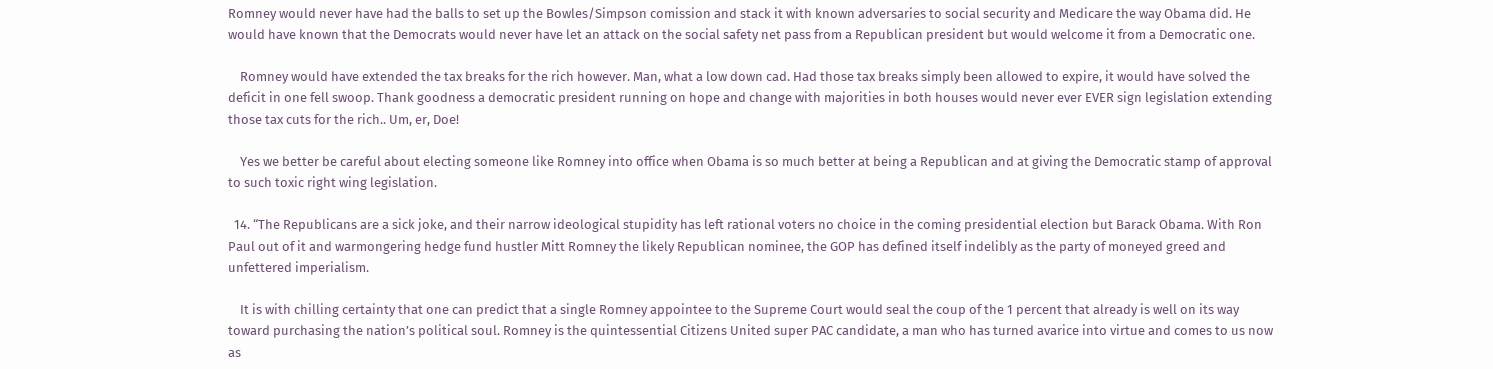Romney would never have had the balls to set up the Bowles/Simpson comission and stack it with known adversaries to social security and Medicare the way Obama did. He would have known that the Democrats would never have let an attack on the social safety net pass from a Republican president but would welcome it from a Democratic one.

    Romney would have extended the tax breaks for the rich however. Man, what a low down cad. Had those tax breaks simply been allowed to expire, it would have solved the deficit in one fell swoop. Thank goodness a democratic president running on hope and change with majorities in both houses would never ever EVER sign legislation extending those tax cuts for the rich.. Um, er, Doe!

    Yes we better be careful about electing someone like Romney into office when Obama is so much better at being a Republican and at giving the Democratic stamp of approval to such toxic right wing legislation.

  14. “The Republicans are a sick joke, and their narrow ideological stupidity has left rational voters no choice in the coming presidential election but Barack Obama. With Ron Paul out of it and warmongering hedge fund hustler Mitt Romney the likely Republican nominee, the GOP has defined itself indelibly as the party of moneyed greed and unfettered imperialism.

    It is with chilling certainty that one can predict that a single Romney appointee to the Supreme Court would seal the coup of the 1 percent that already is well on its way toward purchasing the nation’s political soul. Romney is the quintessential Citizens United super PAC candidate, a man who has turned avarice into virtue and comes to us now as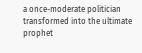a once-moderate politician transformed into the ultimate prophet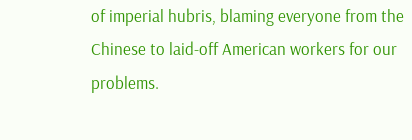of imperial hubris, blaming everyone from the Chinese to laid-off American workers for our problems.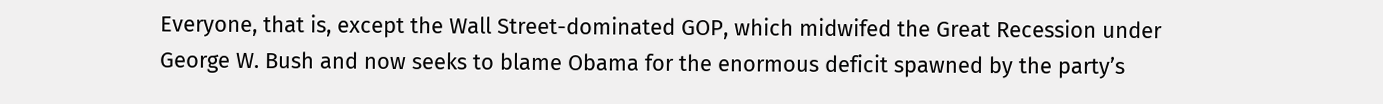Everyone, that is, except the Wall Street-dominated GOP, which midwifed the Great Recession under George W. Bush and now seeks to blame Obama for the enormous deficit spawned by the party’s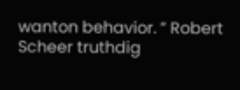wanton behavior. ” Robert Scheer truthdig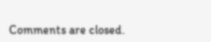Comments are closed.